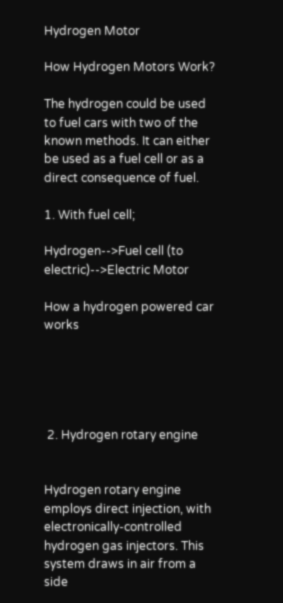Hydrogen Motor

How Hydrogen Motors Work?

The hydrogen could be used to fuel cars with two of the known methods. It can either be used as a fuel cell or as a direct consequence of fuel.

1. With fuel cell;

Hydrogen-->Fuel cell (to electric)-->Electric Motor

How a hydrogen powered car works





 2. Hydrogen rotary engine


Hydrogen rotary engine employs direct injection, with electronically-controlled hydrogen gas injectors. This system draws in air from a side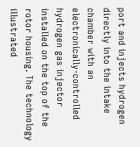port and injects hydrogen directly into the intake chamber with an electronically-controlled hydrogen gas injector installed on the top of the rotor housing. The technology illustrated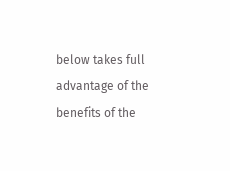below takes full advantage of the benefits of the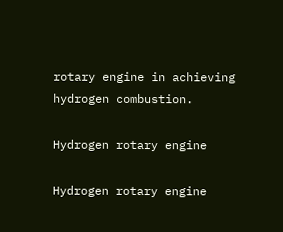rotary engine in achieving hydrogen combustion.

Hydrogen rotary engine

Hydrogen rotary engine